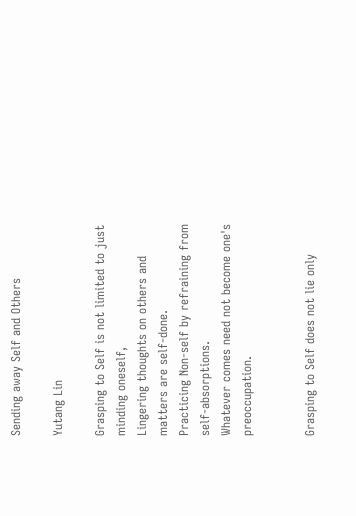Sending away Self and Others

Yutang Lin

Grasping to Self is not limited to just minding oneself,
Lingering thoughts on others and matters are self-done.
Practicing Non-self by refraining from self-absorptions.
Whatever comes need not become one's preoccupation.


Grasping to Self does not lie only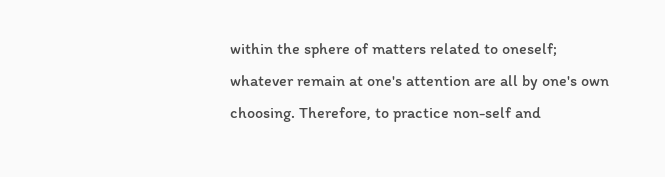within the sphere of matters related to oneself; whatever remain at one's attention are all by one's own choosing. Therefore, to practice non-self and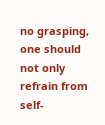no grasping, one should not only refrain from self-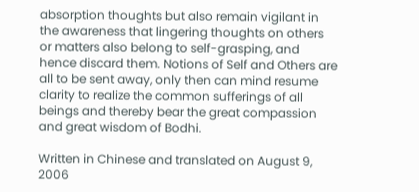absorption thoughts but also remain vigilant in the awareness that lingering thoughts on others or matters also belong to self-grasping, and hence discard them. Notions of Self and Others are all to be sent away, only then can mind resume clarity to realize the common sufferings of all beings and thereby bear the great compassion and great wisdom of Bodhi.

Written in Chinese and translated on August 9, 2006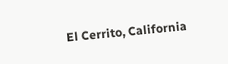El Cerrito, California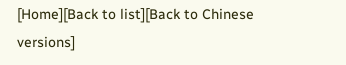[Home][Back to list][Back to Chinese versions]